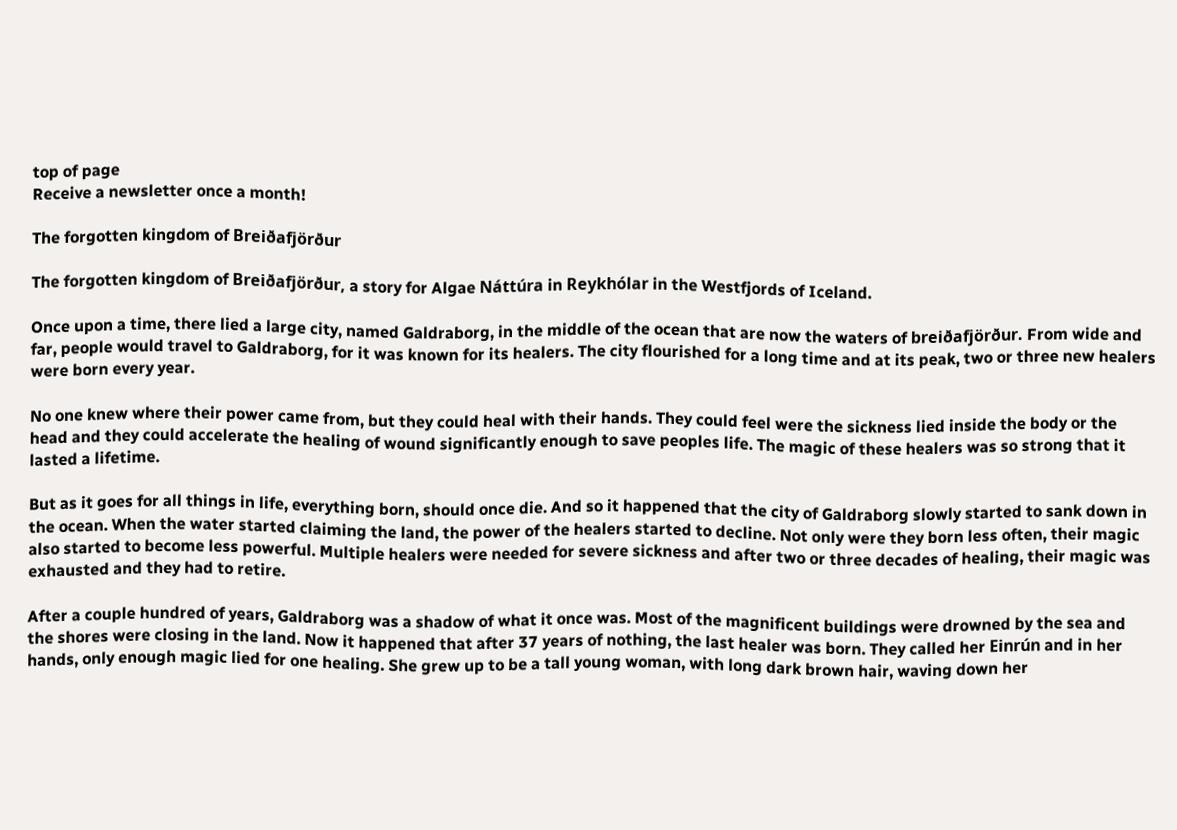top of page
Receive a newsletter once a month!

The forgotten kingdom of Breiðafjörður

The forgotten kingdom of Breiðafjörður, a story for Algae Náttúra in Reykhólar in the Westfjords of Iceland.

Once upon a time, there lied a large city, named Galdraborg, in the middle of the ocean that are now the waters of breiðafjörður. From wide and far, people would travel to Galdraborg, for it was known for its healers. The city flourished for a long time and at its peak, two or three new healers were born every year.

No one knew where their power came from, but they could heal with their hands. They could feel were the sickness lied inside the body or the head and they could accelerate the healing of wound significantly enough to save peoples life. The magic of these healers was so strong that it lasted a lifetime.

But as it goes for all things in life, everything born, should once die. And so it happened that the city of Galdraborg slowly started to sank down in the ocean. When the water started claiming the land, the power of the healers started to decline. Not only were they born less often, their magic also started to become less powerful. Multiple healers were needed for severe sickness and after two or three decades of healing, their magic was exhausted and they had to retire.

After a couple hundred of years, Galdraborg was a shadow of what it once was. Most of the magnificent buildings were drowned by the sea and the shores were closing in the land. Now it happened that after 37 years of nothing, the last healer was born. They called her Einrún and in her hands, only enough magic lied for one healing. She grew up to be a tall young woman, with long dark brown hair, waving down her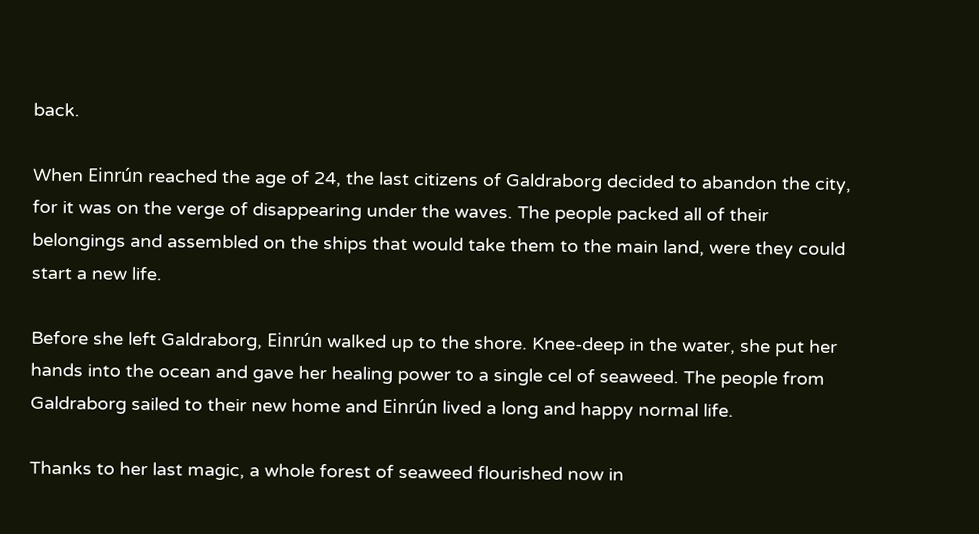back.

When Einrún reached the age of 24, the last citizens of Galdraborg decided to abandon the city, for it was on the verge of disappearing under the waves. The people packed all of their belongings and assembled on the ships that would take them to the main land, were they could start a new life.

Before she left Galdraborg, Einrún walked up to the shore. Knee-deep in the water, she put her hands into the ocean and gave her healing power to a single cel of seaweed. The people from Galdraborg sailed to their new home and Einrún lived a long and happy normal life.

Thanks to her last magic, a whole forest of seaweed flourished now in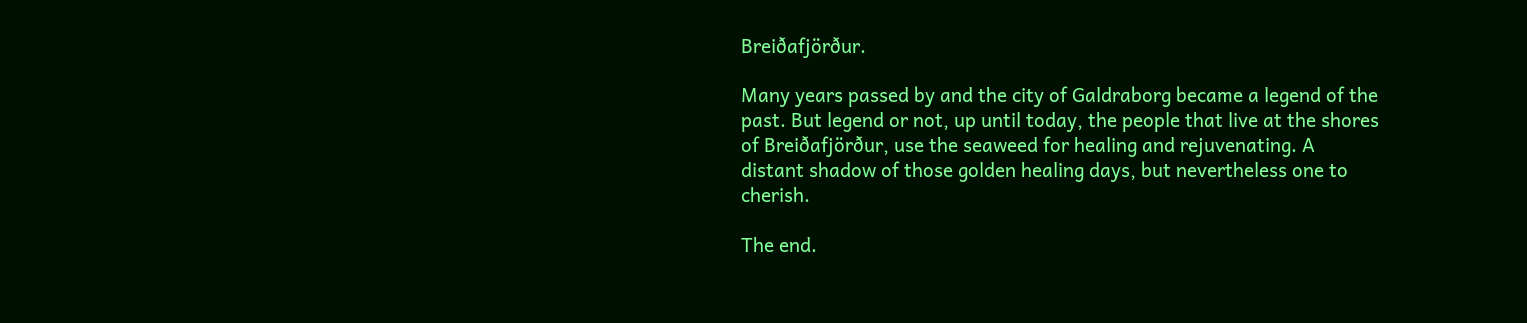Breiðafjörður.

Many years passed by and the city of Galdraborg became a legend of the past. But legend or not, up until today, the people that live at the shores of Breiðafjörður, use the seaweed for healing and rejuvenating. A distant shadow of those golden healing days, but nevertheless one to cherish.

The end.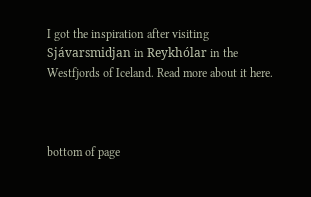I got the inspiration after visiting Sjávarsmidjan in Reykhólar in the Westfjords of Iceland. Read more about it here.



bottom of page